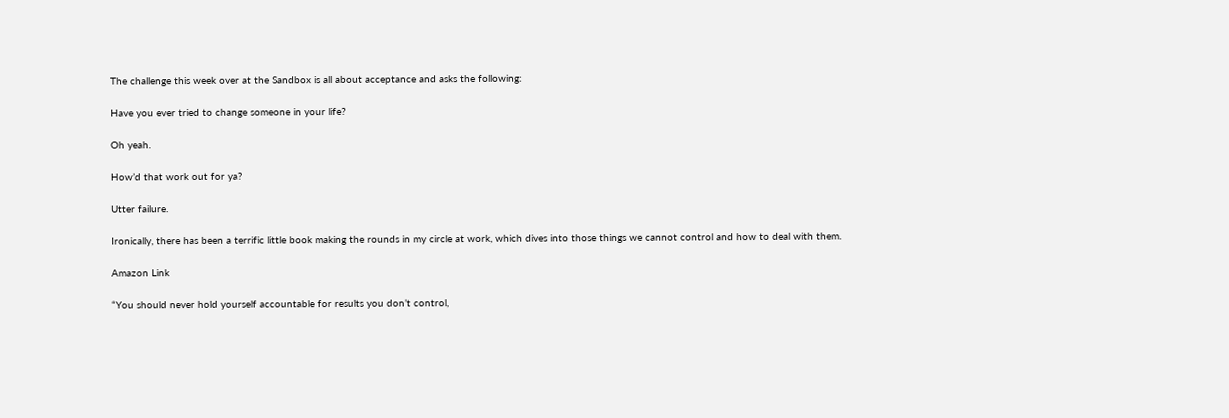The challenge this week over at the Sandbox is all about acceptance and asks the following:

Have you ever tried to change someone in your life?

Oh yeah.

How’d that work out for ya?

Utter failure.

Ironically, there has been a terrific little book making the rounds in my circle at work, which dives into those things we cannot control and how to deal with them.

Amazon Link

“You should never hold yourself accountable for results you don’t control,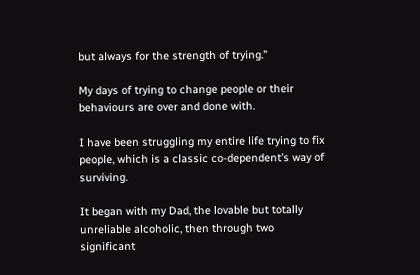but always for the strength of trying.”

My days of trying to change people or their behaviours are over and done with.

I have been struggling my entire life trying to fix people, which is a classic co-dependent’s way of surviving.

It began with my Dad, the lovable but totally unreliable alcoholic, then through two significant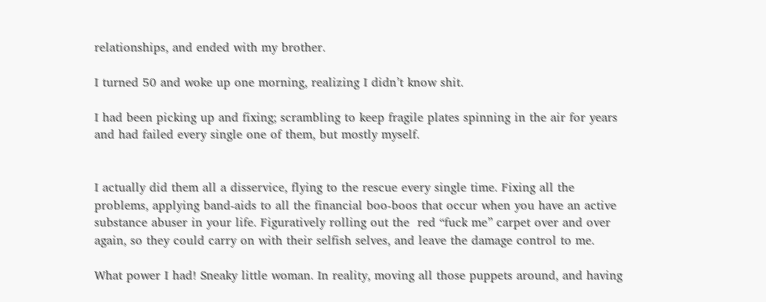relationships, and ended with my brother.

I turned 50 and woke up one morning, realizing I didn’t know shit.

I had been picking up and fixing; scrambling to keep fragile plates spinning in the air for years and had failed every single one of them, but mostly myself.


I actually did them all a disservice, flying to the rescue every single time. Fixing all the problems, applying band-aids to all the financial boo-boos that occur when you have an active substance abuser in your life. Figuratively rolling out the  red “fuck me” carpet over and over again, so they could carry on with their selfish selves, and leave the damage control to me.

What power I had! Sneaky little woman. In reality, moving all those puppets around, and having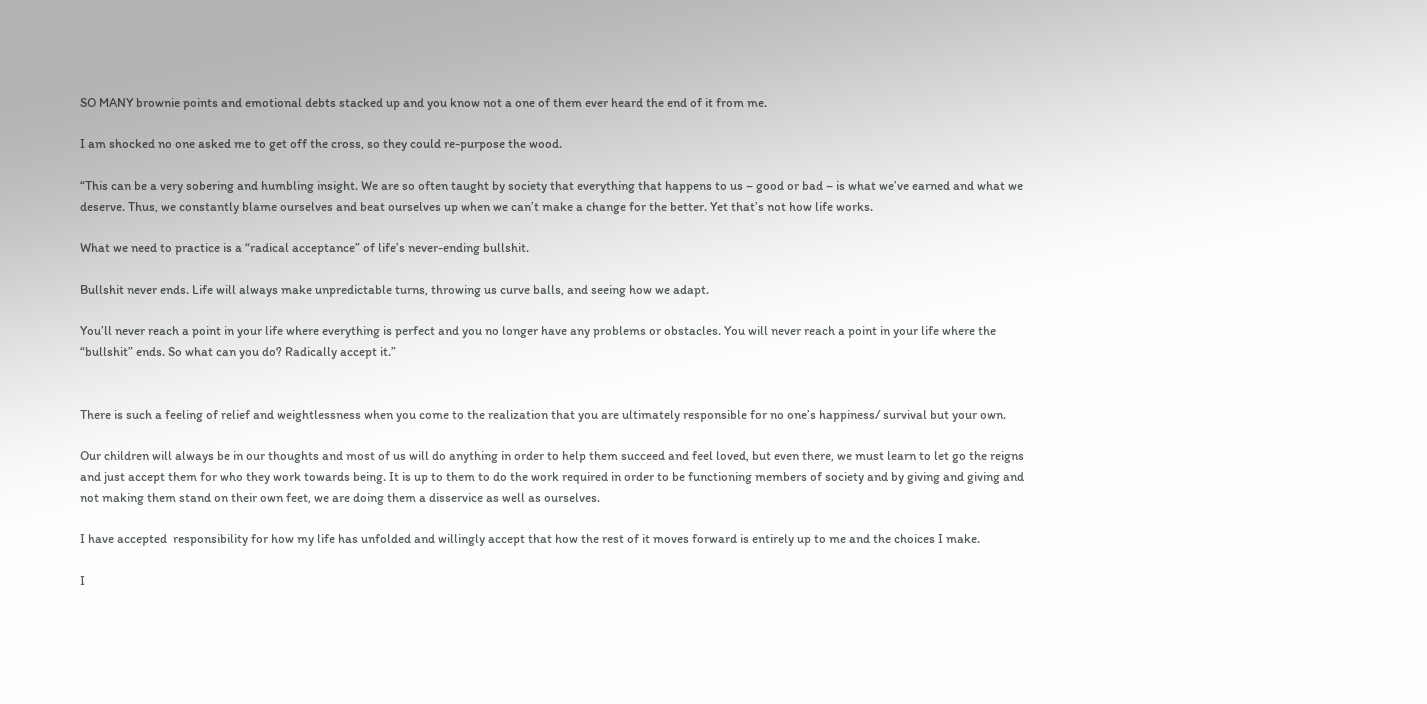SO MANY brownie points and emotional debts stacked up and you know not a one of them ever heard the end of it from me.

I am shocked no one asked me to get off the cross, so they could re-purpose the wood.

“This can be a very sobering and humbling insight. We are so often taught by society that everything that happens to us – good or bad – is what we’ve earned and what we deserve. Thus, we constantly blame ourselves and beat ourselves up when we can’t make a change for the better. Yet that’s not how life works.

What we need to practice is a “radical acceptance” of life’s never-ending bullshit.

Bullshit never ends. Life will always make unpredictable turns, throwing us curve balls, and seeing how we adapt.

You’ll never reach a point in your life where everything is perfect and you no longer have any problems or obstacles. You will never reach a point in your life where the “bullshit” ends. So what can you do? Radically accept it.”


There is such a feeling of relief and weightlessness when you come to the realization that you are ultimately responsible for no one’s happiness/ survival but your own.

Our children will always be in our thoughts and most of us will do anything in order to help them succeed and feel loved, but even there, we must learn to let go the reigns and just accept them for who they work towards being. It is up to them to do the work required in order to be functioning members of society and by giving and giving and not making them stand on their own feet, we are doing them a disservice as well as ourselves.

I have accepted  responsibility for how my life has unfolded and willingly accept that how the rest of it moves forward is entirely up to me and the choices I make.

I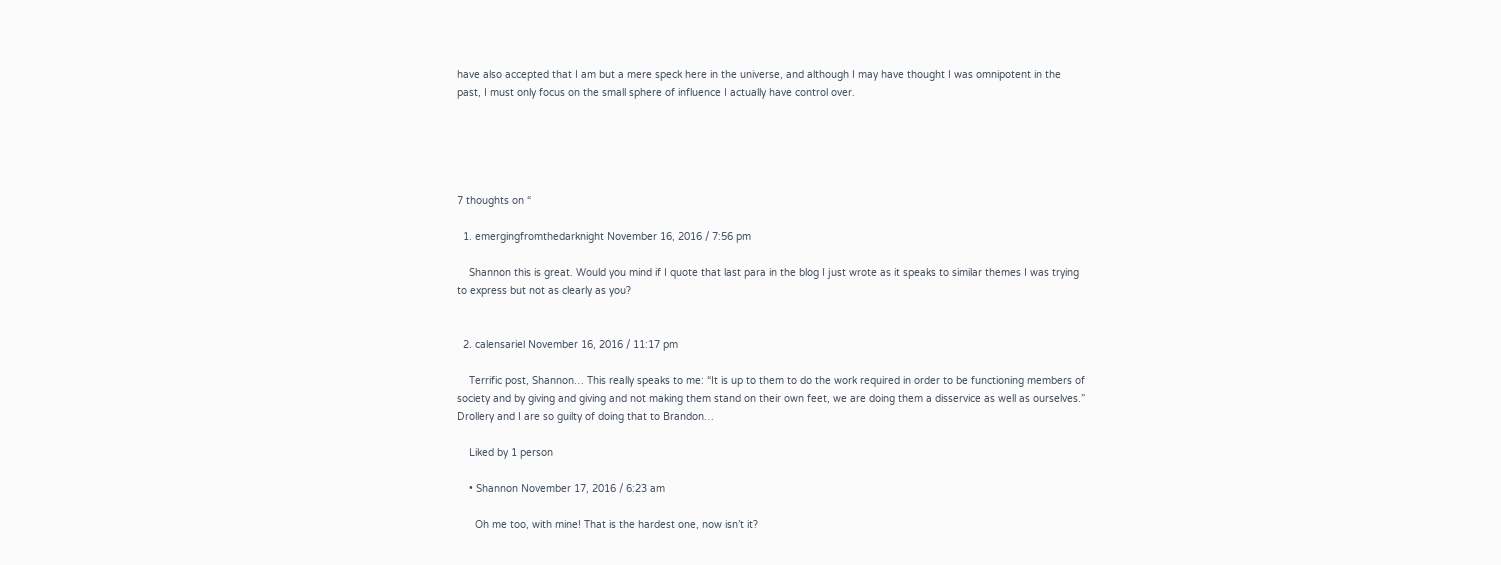have also accepted that I am but a mere speck here in the universe, and although I may have thought I was omnipotent in the past, I must only focus on the small sphere of influence I actually have control over.





7 thoughts on “

  1. emergingfromthedarknight November 16, 2016 / 7:56 pm

    Shannon this is great. Would you mind if I quote that last para in the blog I just wrote as it speaks to similar themes I was trying to express but not as clearly as you?


  2. calensariel November 16, 2016 / 11:17 pm

    Terrific post, Shannon… This really speaks to me: “It is up to them to do the work required in order to be functioning members of society and by giving and giving and not making them stand on their own feet, we are doing them a disservice as well as ourselves.” Drollery and I are so guilty of doing that to Brandon…

    Liked by 1 person

    • Shannon November 17, 2016 / 6:23 am

      Oh me too, with mine! That is the hardest one, now isn’t it?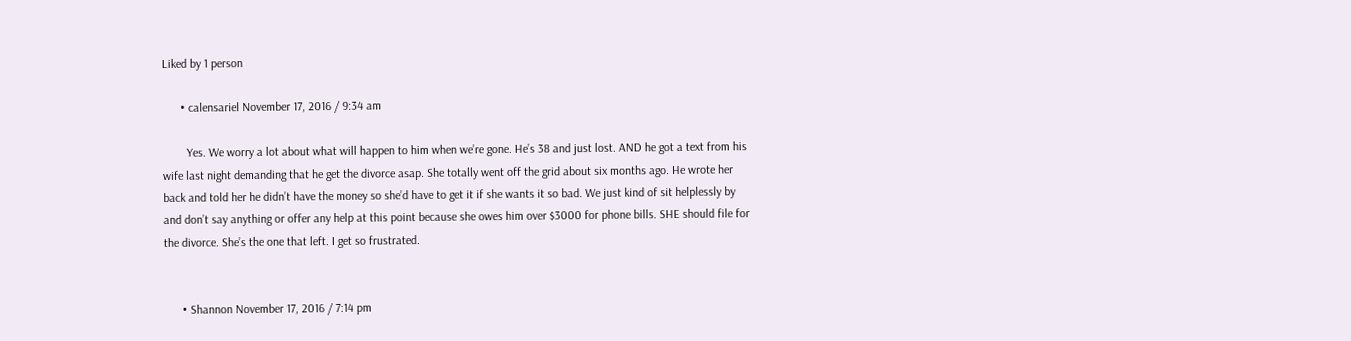Liked by 1 person

      • calensariel November 17, 2016 / 9:34 am

        Yes. We worry a lot about what will happen to him when we’re gone. He’s 38 and just lost. AND he got a text from his wife last night demanding that he get the divorce asap. She totally went off the grid about six months ago. He wrote her back and told her he didn’t have the money so she’d have to get it if she wants it so bad. We just kind of sit helplessly by and don’t say anything or offer any help at this point because she owes him over $3000 for phone bills. SHE should file for the divorce. She’s the one that left. I get so frustrated.


      • Shannon November 17, 2016 / 7:14 pm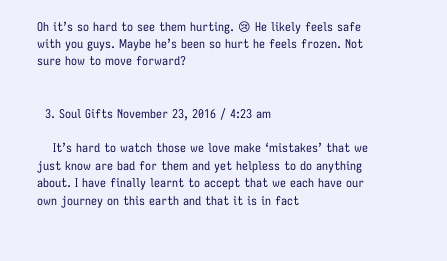Oh it’s so hard to see them hurting. 😢 He likely feels safe with you guys. Maybe he’s been so hurt he feels frozen. Not sure how to move forward?


  3. Soul Gifts November 23, 2016 / 4:23 am

    It’s hard to watch those we love make ‘mistakes’ that we just know are bad for them and yet helpless to do anything about. I have finally learnt to accept that we each have our own journey on this earth and that it is in fact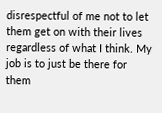disrespectful of me not to let them get on with their lives regardless of what I think. My job is to just be there for them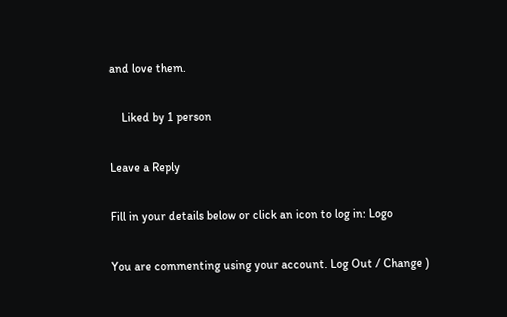and love them.

    Liked by 1 person

Leave a Reply

Fill in your details below or click an icon to log in: Logo

You are commenting using your account. Log Out / Change )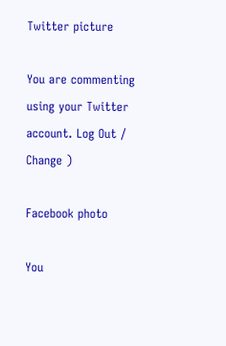Twitter picture

You are commenting using your Twitter account. Log Out / Change )

Facebook photo

You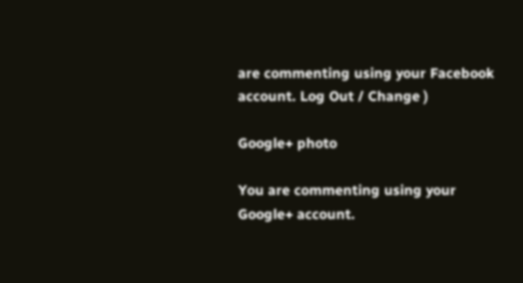are commenting using your Facebook account. Log Out / Change )

Google+ photo

You are commenting using your Google+ account.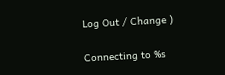Log Out / Change )

Connecting to %s